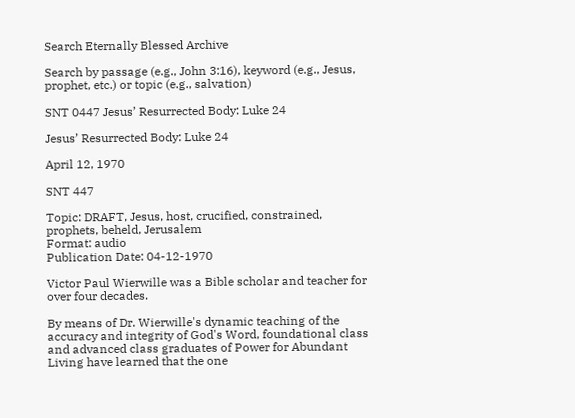Search Eternally Blessed Archive

Search by passage (e.g., John 3:16), keyword (e.g., Jesus, prophet, etc.) or topic (e.g., salvation)

SNT 0447 Jesus’ Resurrected Body: Luke 24

Jesus’ Resurrected Body: Luke 24

April 12, 1970

SNT 447

Topic: DRAFT, Jesus, host, crucified, constrained, prophets, beheld, Jerusalem
Format: audio
Publication Date: 04-12-1970

Victor Paul Wierwille was a Bible scholar and teacher for over four decades.

By means of Dr. Wierwille's dynamic teaching of the accuracy and integrity of God's Word, foundational class and advanced class graduates of Power for Abundant Living have learned that the one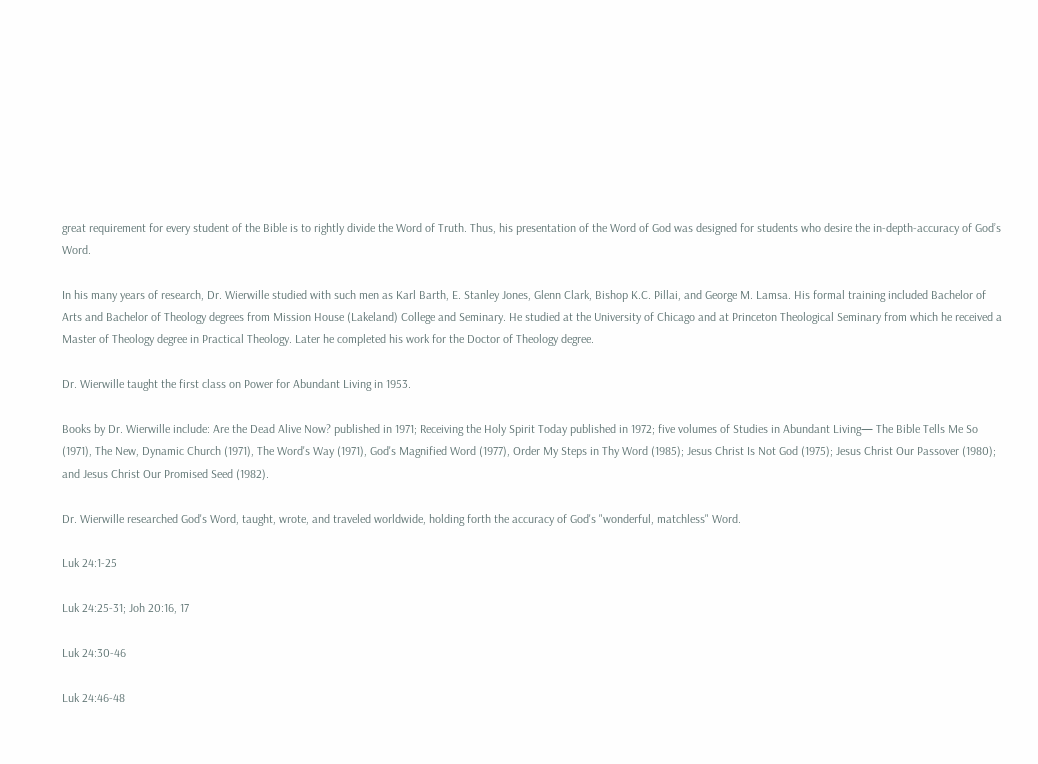great requirement for every student of the Bible is to rightly divide the Word of Truth. Thus, his presentation of the Word of God was designed for students who desire the in-depth-accuracy of God’s Word.

In his many years of research, Dr. Wierwille studied with such men as Karl Barth, E. Stanley Jones, Glenn Clark, Bishop K.C. Pillai, and George M. Lamsa. His formal training included Bachelor of Arts and Bachelor of Theology degrees from Mission House (Lakeland) College and Seminary. He studied at the University of Chicago and at Princeton Theological Seminary from which he received a Master of Theology degree in Practical Theology. Later he completed his work for the Doctor of Theology degree.

Dr. Wierwille taught the first class on Power for Abundant Living in 1953.

Books by Dr. Wierwille include: Are the Dead Alive Now? published in 1971; Receiving the Holy Spirit Today published in 1972; five volumes of Studies in Abundant Living— The Bible Tells Me So (1971), The New, Dynamic Church (1971), The Word's Way (1971), God's Magnified Word (1977), Order My Steps in Thy Word (1985); Jesus Christ Is Not God (1975); Jesus Christ Our Passover (1980); and Jesus Christ Our Promised Seed (1982).

Dr. Wierwille researched God's Word, taught, wrote, and traveled worldwide, holding forth the accuracy of God's "wonderful, matchless" Word.

Luk 24:1-25

Luk 24:25-31; Joh 20:16, 17

Luk 24:30-46

Luk 24:46-48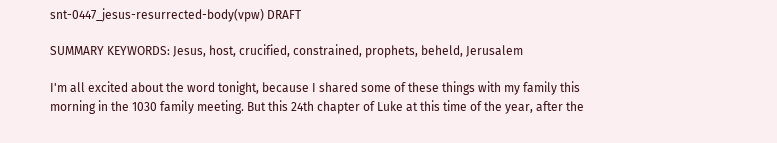snt-0447_jesus-resurrected-body(vpw) DRAFT

SUMMARY KEYWORDS: Jesus, host, crucified, constrained, prophets, beheld, Jerusalem

I'm all excited about the word tonight, because I shared some of these things with my family this morning in the 1030 family meeting. But this 24th chapter of Luke at this time of the year, after the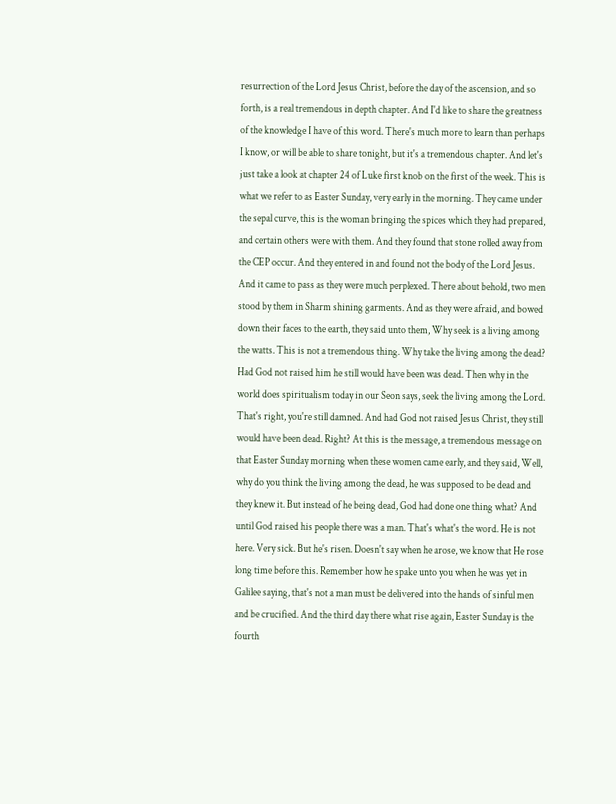resurrection of the Lord Jesus Christ, before the day of the ascension, and so forth, is a real tremendous in depth chapter. And I'd like to share the greatness of the knowledge I have of this word. There's much more to learn than perhaps I know, or will be able to share tonight, but it's a tremendous chapter. And let's just take a look at chapter 24 of Luke first knob on the first of the week. This is what we refer to as Easter Sunday, very early in the morning. They came under the sepal curve, this is the woman bringing the spices which they had prepared, and certain others were with them. And they found that stone rolled away from the CEP occur. And they entered in and found not the body of the Lord Jesus. And it came to pass as they were much perplexed. There about behold, two men stood by them in Sharm shining garments. And as they were afraid, and bowed down their faces to the earth, they said unto them, Why seek is a living among the watts. This is not a tremendous thing. Why take the living among the dead? Had God not raised him he still would have been was dead. Then why in the world does spiritualism today in our Seon says, seek the living among the Lord. That's right, you're still damned. And had God not raised Jesus Christ, they still would have been dead. Right? At this is the message, a tremendous message on that Easter Sunday morning when these women came early, and they said, Well, why do you think the living among the dead, he was supposed to be dead and they knew it. But instead of he being dead, God had done one thing what? And until God raised his people there was a man. That's what's the word. He is not here. Very sick. But he's risen. Doesn't say when he arose, we know that He rose long time before this. Remember how he spake unto you when he was yet in Galilee saying, that's not a man must be delivered into the hands of sinful men and be crucified. And the third day there what rise again, Easter Sunday is the fourth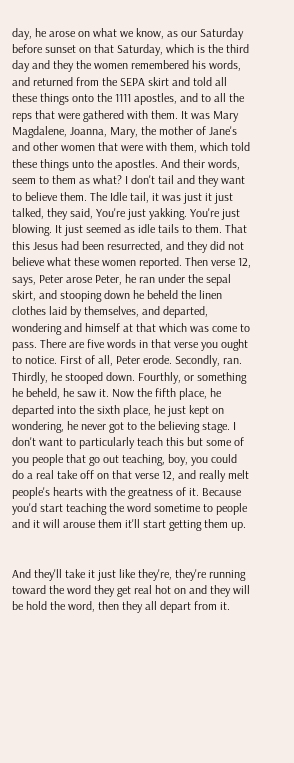day, he arose on what we know, as our Saturday before sunset on that Saturday, which is the third day and they the women remembered his words, and returned from the SEPA skirt and told all these things onto the 1111 apostles, and to all the reps that were gathered with them. It was Mary Magdalene, Joanna, Mary, the mother of Jane's and other women that were with them, which told these things unto the apostles. And their words, seem to them as what? I don't tail and they want to believe them. The Idle tail, it was just it just talked, they said, You're just yakking. You're just blowing. It just seemed as idle tails to them. That this Jesus had been resurrected, and they did not believe what these women reported. Then verse 12, says, Peter arose Peter, he ran under the sepal skirt, and stooping down he beheld the linen clothes laid by themselves, and departed, wondering and himself at that which was come to pass. There are five words in that verse you ought to notice. First of all, Peter erode. Secondly, ran. Thirdly, he stooped down. Fourthly, or something he beheld, he saw it. Now the fifth place, he departed into the sixth place, he just kept on wondering, he never got to the believing stage. I don't want to particularly teach this but some of you people that go out teaching, boy, you could do a real take off on that verse 12, and really melt people's hearts with the greatness of it. Because you'd start teaching the word sometime to people and it will arouse them it'll start getting them up.


And they'll take it just like they're, they're running toward the word they get real hot on and they will be hold the word, then they all depart from it.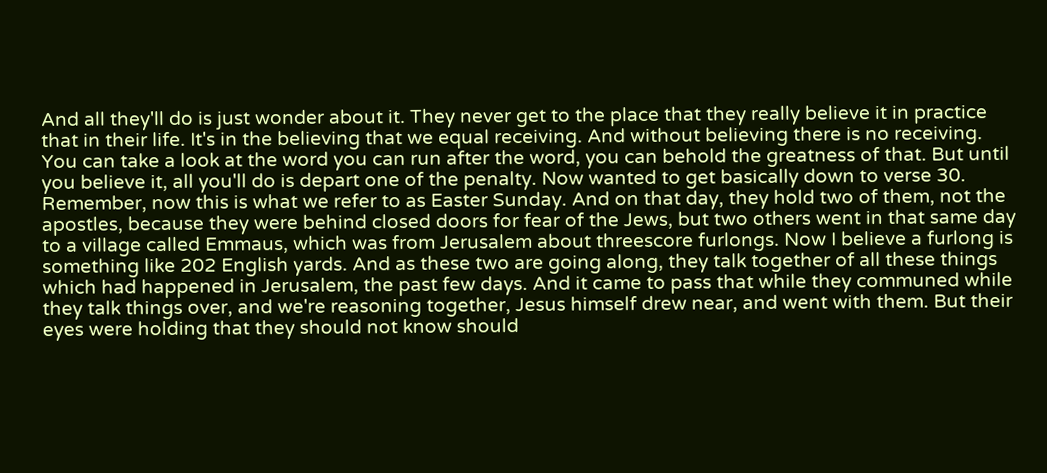And all they'll do is just wonder about it. They never get to the place that they really believe it in practice that in their life. It's in the believing that we equal receiving. And without believing there is no receiving. You can take a look at the word you can run after the word, you can behold the greatness of that. But until you believe it, all you'll do is depart one of the penalty. Now wanted to get basically down to verse 30. Remember, now this is what we refer to as Easter Sunday. And on that day, they hold two of them, not the apostles, because they were behind closed doors for fear of the Jews, but two others went in that same day to a village called Emmaus, which was from Jerusalem about threescore furlongs. Now I believe a furlong is something like 202 English yards. And as these two are going along, they talk together of all these things which had happened in Jerusalem, the past few days. And it came to pass that while they communed while they talk things over, and we're reasoning together, Jesus himself drew near, and went with them. But their eyes were holding that they should not know should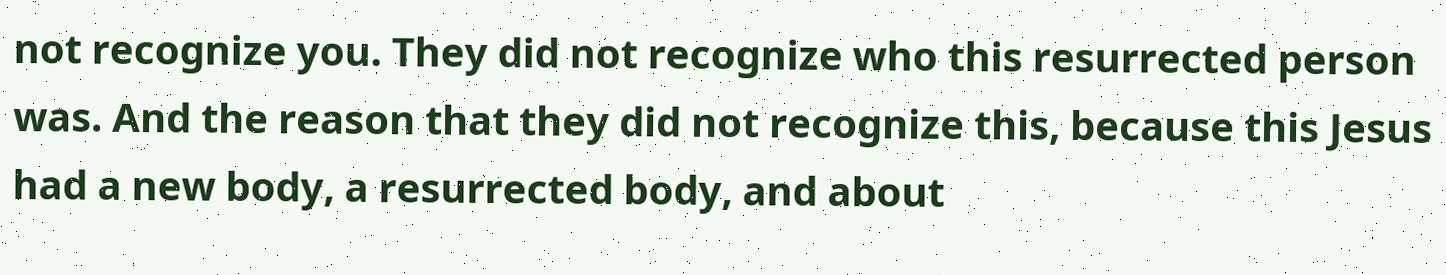not recognize you. They did not recognize who this resurrected person was. And the reason that they did not recognize this, because this Jesus had a new body, a resurrected body, and about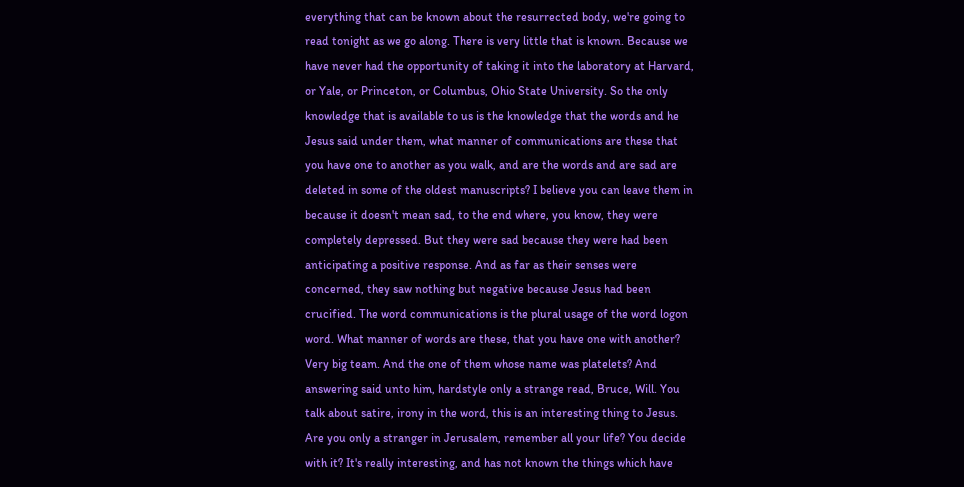everything that can be known about the resurrected body, we're going to read tonight as we go along. There is very little that is known. Because we have never had the opportunity of taking it into the laboratory at Harvard, or Yale, or Princeton, or Columbus, Ohio State University. So the only knowledge that is available to us is the knowledge that the words and he Jesus said under them, what manner of communications are these that you have one to another as you walk, and are the words and are sad are deleted in some of the oldest manuscripts? I believe you can leave them in because it doesn't mean sad, to the end where, you know, they were completely depressed. But they were sad because they were had been anticipating a positive response. And as far as their senses were concerned, they saw nothing but negative because Jesus had been crucified. The word communications is the plural usage of the word logon word. What manner of words are these, that you have one with another? Very big team. And the one of them whose name was platelets? And answering said unto him, hardstyle only a strange read, Bruce, Will. You talk about satire, irony in the word, this is an interesting thing to Jesus. Are you only a stranger in Jerusalem, remember all your life? You decide with it? It's really interesting, and has not known the things which have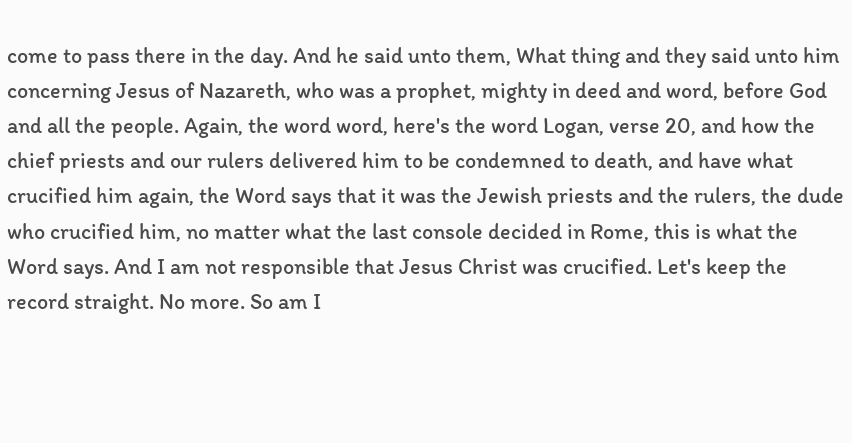come to pass there in the day. And he said unto them, What thing and they said unto him concerning Jesus of Nazareth, who was a prophet, mighty in deed and word, before God and all the people. Again, the word word, here's the word Logan, verse 20, and how the chief priests and our rulers delivered him to be condemned to death, and have what crucified him again, the Word says that it was the Jewish priests and the rulers, the dude who crucified him, no matter what the last console decided in Rome, this is what the Word says. And I am not responsible that Jesus Christ was crucified. Let's keep the record straight. No more. So am I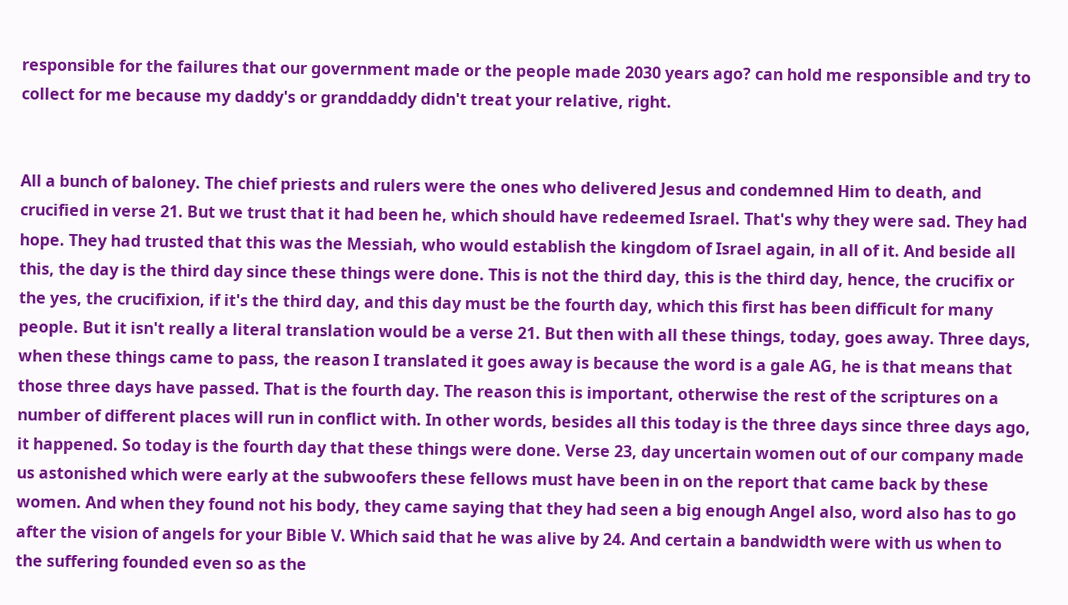responsible for the failures that our government made or the people made 2030 years ago? can hold me responsible and try to collect for me because my daddy's or granddaddy didn't treat your relative, right.


All a bunch of baloney. The chief priests and rulers were the ones who delivered Jesus and condemned Him to death, and crucified in verse 21. But we trust that it had been he, which should have redeemed Israel. That's why they were sad. They had hope. They had trusted that this was the Messiah, who would establish the kingdom of Israel again, in all of it. And beside all this, the day is the third day since these things were done. This is not the third day, this is the third day, hence, the crucifix or the yes, the crucifixion, if it's the third day, and this day must be the fourth day, which this first has been difficult for many people. But it isn't really a literal translation would be a verse 21. But then with all these things, today, goes away. Three days, when these things came to pass, the reason I translated it goes away is because the word is a gale AG, he is that means that those three days have passed. That is the fourth day. The reason this is important, otherwise the rest of the scriptures on a number of different places will run in conflict with. In other words, besides all this today is the three days since three days ago, it happened. So today is the fourth day that these things were done. Verse 23, day uncertain women out of our company made us astonished which were early at the subwoofers these fellows must have been in on the report that came back by these women. And when they found not his body, they came saying that they had seen a big enough Angel also, word also has to go after the vision of angels for your Bible V. Which said that he was alive by 24. And certain a bandwidth were with us when to the suffering founded even so as the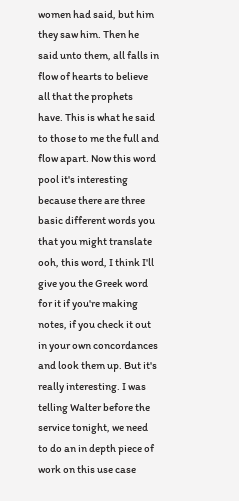women had said, but him they saw him. Then he said unto them, all falls in flow of hearts to believe all that the prophets have. This is what he said to those to me the full and flow apart. Now this word pool it's interesting because there are three basic different words you that you might translate ooh, this word, I think I'll give you the Greek word for it if you're making notes, if you check it out in your own concordances and look them up. But it's really interesting. I was telling Walter before the service tonight, we need to do an in depth piece of work on this use case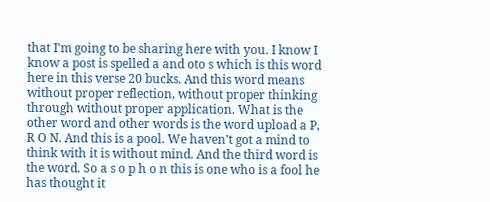that I'm going to be sharing here with you. I know I know a post is spelled a and oto s which is this word here in this verse 20 bucks. And this word means without proper reflection, without proper thinking through without proper application. What is the other word and other words is the word upload a P, R O N. And this is a pool. We haven't got a mind to think with it is without mind. And the third word is the word. So a s o p h o n this is one who is a fool he has thought it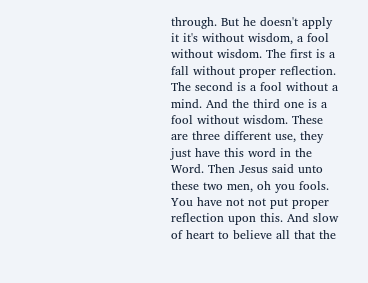through. But he doesn't apply it it's without wisdom, a fool without wisdom. The first is a fall without proper reflection. The second is a fool without a mind. And the third one is a fool without wisdom. These are three different use, they just have this word in the Word. Then Jesus said unto these two men, oh you fools. You have not not put proper reflection upon this. And slow of heart to believe all that the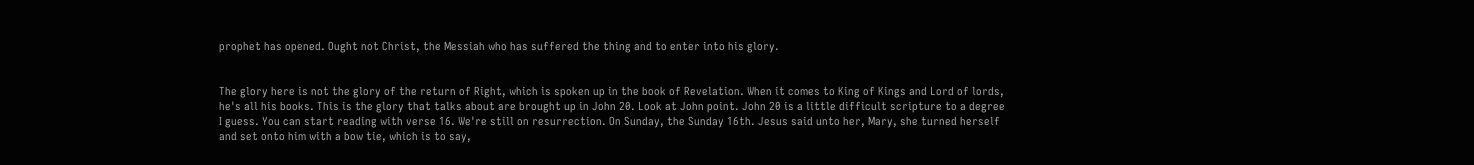prophet has opened. Ought not Christ, the Messiah who has suffered the thing and to enter into his glory.


The glory here is not the glory of the return of Right, which is spoken up in the book of Revelation. When it comes to King of Kings and Lord of lords, he's all his books. This is the glory that talks about are brought up in John 20. Look at John point. John 20 is a little difficult scripture to a degree I guess. You can start reading with verse 16. We're still on resurrection. On Sunday, the Sunday 16th. Jesus said unto her, Mary, she turned herself and set onto him with a bow tie, which is to say,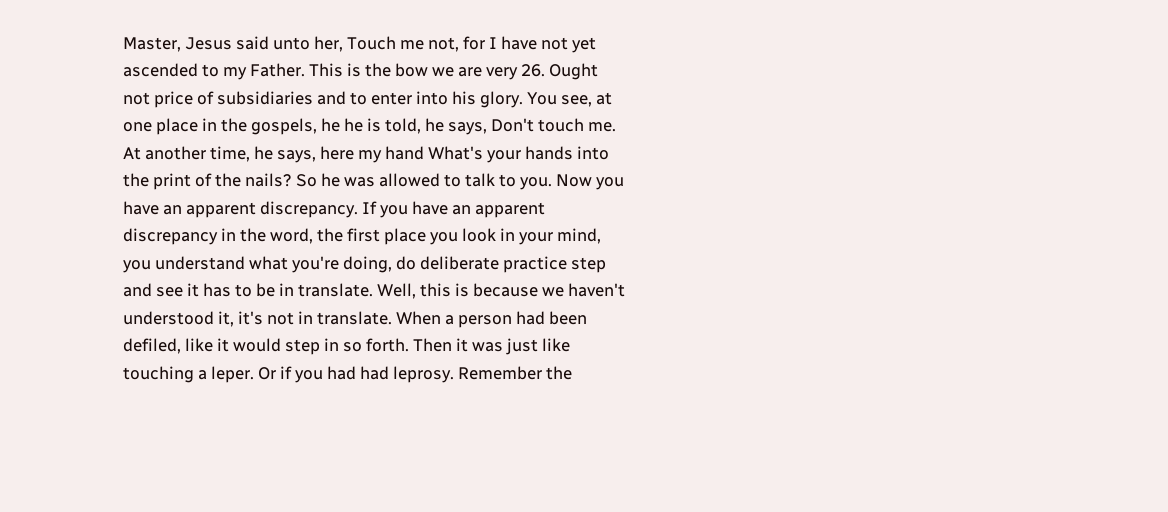Master, Jesus said unto her, Touch me not, for I have not yet ascended to my Father. This is the bow we are very 26. Ought not price of subsidiaries and to enter into his glory. You see, at one place in the gospels, he he is told, he says, Don't touch me. At another time, he says, here my hand What's your hands into the print of the nails? So he was allowed to talk to you. Now you have an apparent discrepancy. If you have an apparent discrepancy in the word, the first place you look in your mind, you understand what you're doing, do deliberate practice step and see it has to be in translate. Well, this is because we haven't understood it, it's not in translate. When a person had been defiled, like it would step in so forth. Then it was just like touching a leper. Or if you had had leprosy. Remember the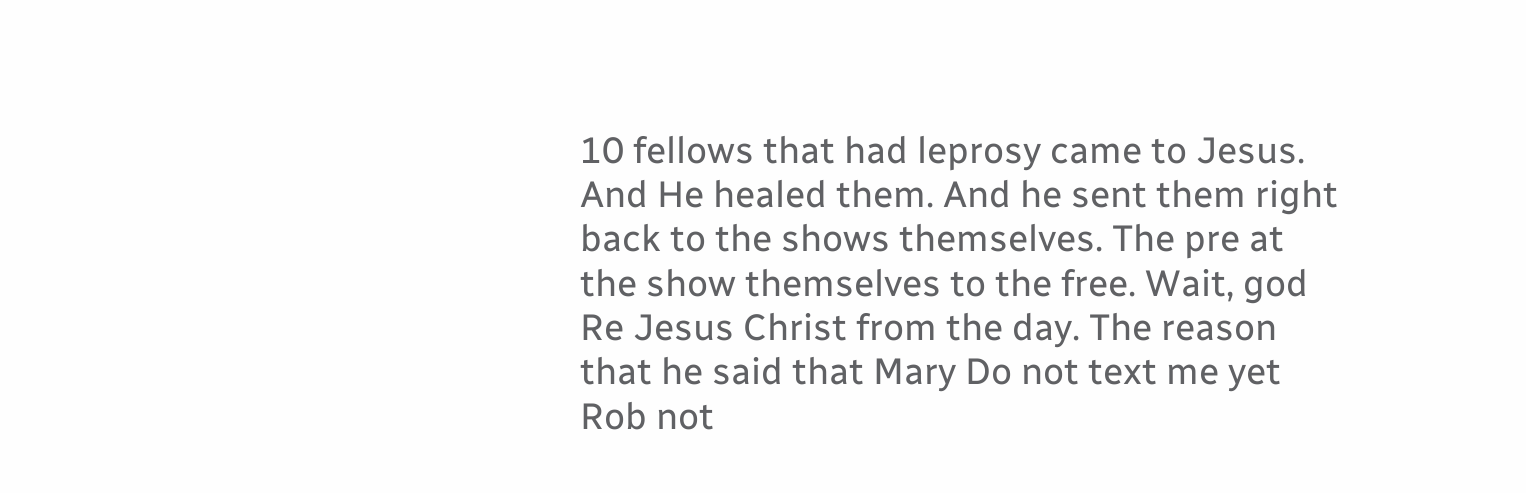10 fellows that had leprosy came to Jesus. And He healed them. And he sent them right back to the shows themselves. The pre at the show themselves to the free. Wait, god Re Jesus Christ from the day. The reason that he said that Mary Do not text me yet Rob not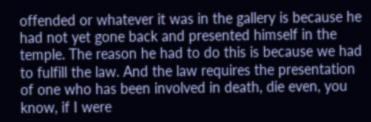offended or whatever it was in the gallery is because he had not yet gone back and presented himself in the temple. The reason he had to do this is because we had to fulfill the law. And the law requires the presentation of one who has been involved in death, die even, you know, if I were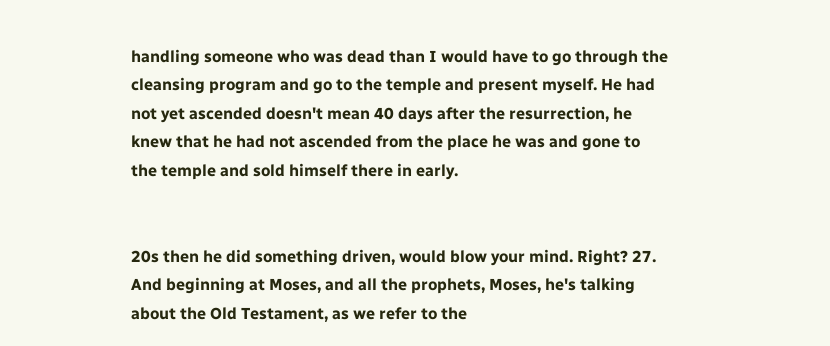handling someone who was dead than I would have to go through the cleansing program and go to the temple and present myself. He had not yet ascended doesn't mean 40 days after the resurrection, he knew that he had not ascended from the place he was and gone to the temple and sold himself there in early.


20s then he did something driven, would blow your mind. Right? 27. And beginning at Moses, and all the prophets, Moses, he's talking about the Old Testament, as we refer to the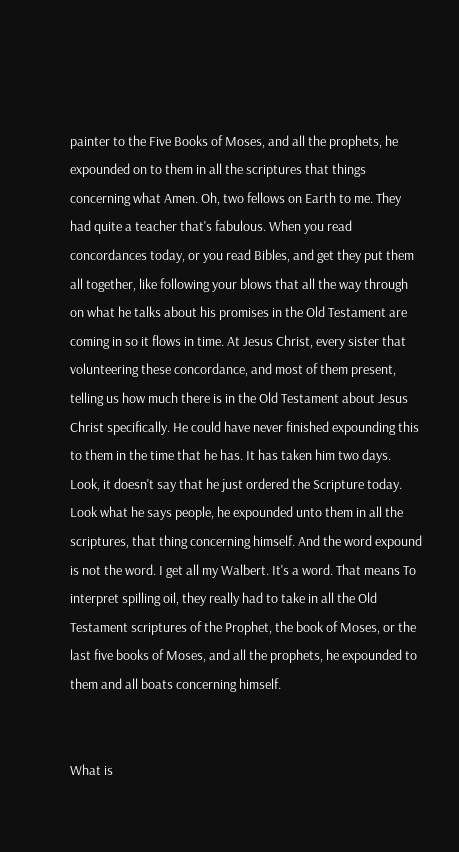painter to the Five Books of Moses, and all the prophets, he expounded on to them in all the scriptures that things concerning what Amen. Oh, two fellows on Earth to me. They had quite a teacher that's fabulous. When you read concordances today, or you read Bibles, and get they put them all together, like following your blows that all the way through on what he talks about his promises in the Old Testament are coming in so it flows in time. At Jesus Christ, every sister that volunteering these concordance, and most of them present, telling us how much there is in the Old Testament about Jesus Christ specifically. He could have never finished expounding this to them in the time that he has. It has taken him two days. Look, it doesn't say that he just ordered the Scripture today. Look what he says people, he expounded unto them in all the scriptures, that thing concerning himself. And the word expound is not the word. I get all my Walbert. It's a word. That means To interpret spilling oil, they really had to take in all the Old Testament scriptures of the Prophet, the book of Moses, or the last five books of Moses, and all the prophets, he expounded to them and all boats concerning himself.


What is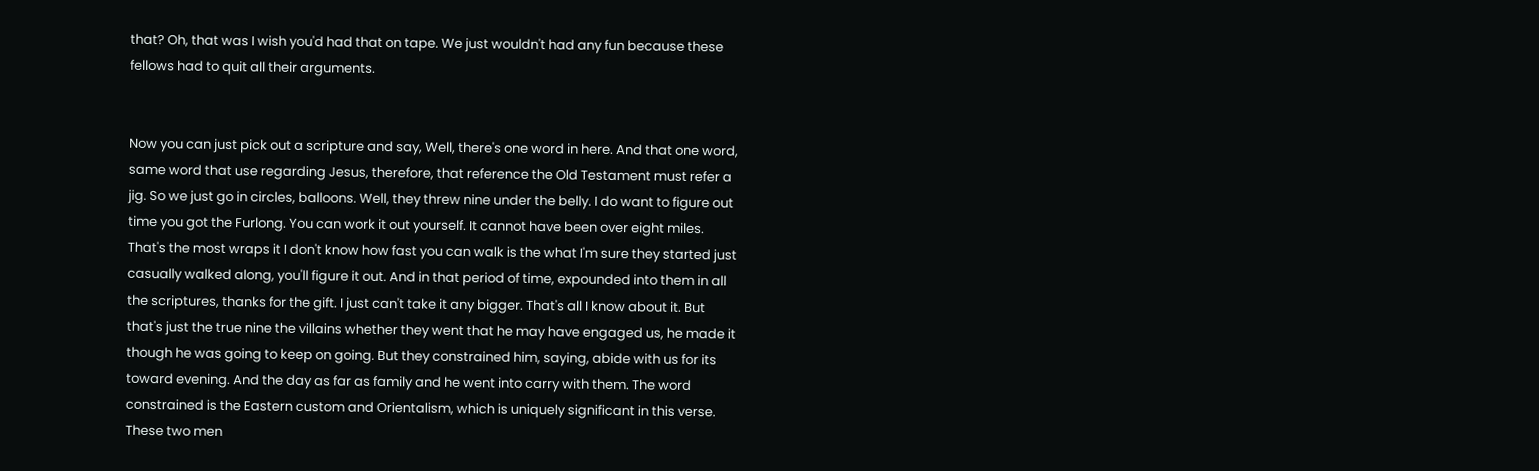that? Oh, that was I wish you'd had that on tape. We just wouldn't had any fun because these fellows had to quit all their arguments.


Now you can just pick out a scripture and say, Well, there's one word in here. And that one word, same word that use regarding Jesus, therefore, that reference the Old Testament must refer a jig. So we just go in circles, balloons. Well, they threw nine under the belly. I do want to figure out time you got the Furlong. You can work it out yourself. It cannot have been over eight miles. That's the most wraps it I don't know how fast you can walk is the what I'm sure they started just casually walked along, you'll figure it out. And in that period of time, expounded into them in all the scriptures, thanks for the gift. I just can't take it any bigger. That's all I know about it. But that's just the true nine the villains whether they went that he may have engaged us, he made it though he was going to keep on going. But they constrained him, saying, abide with us for its toward evening. And the day as far as family and he went into carry with them. The word constrained is the Eastern custom and Orientalism, which is uniquely significant in this verse. These two men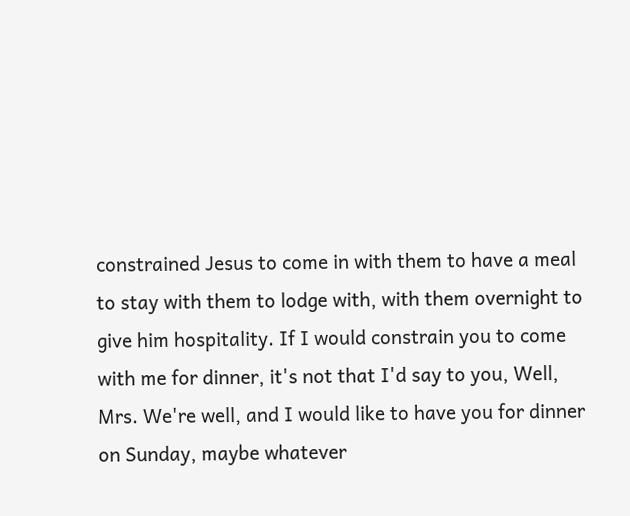constrained Jesus to come in with them to have a meal to stay with them to lodge with, with them overnight to give him hospitality. If I would constrain you to come with me for dinner, it's not that I'd say to you, Well, Mrs. We're well, and I would like to have you for dinner on Sunday, maybe whatever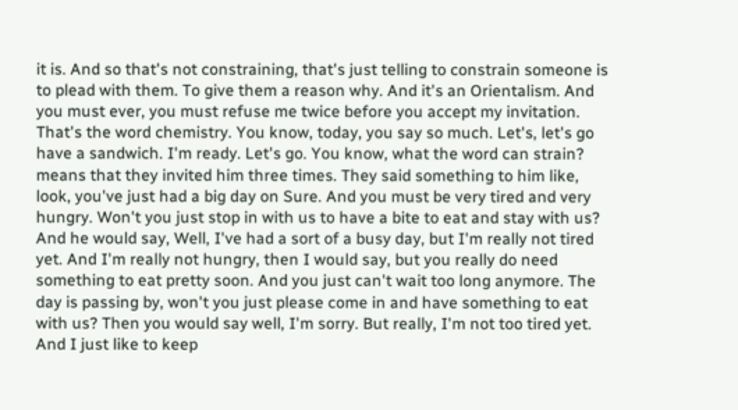it is. And so that's not constraining, that's just telling to constrain someone is to plead with them. To give them a reason why. And it's an Orientalism. And you must ever, you must refuse me twice before you accept my invitation. That's the word chemistry. You know, today, you say so much. Let's, let's go have a sandwich. I'm ready. Let's go. You know, what the word can strain? means that they invited him three times. They said something to him like, look, you've just had a big day on Sure. And you must be very tired and very hungry. Won't you just stop in with us to have a bite to eat and stay with us? And he would say, Well, I've had a sort of a busy day, but I'm really not tired yet. And I'm really not hungry, then I would say, but you really do need something to eat pretty soon. And you just can't wait too long anymore. The day is passing by, won't you just please come in and have something to eat with us? Then you would say well, I'm sorry. But really, I'm not too tired yet. And I just like to keep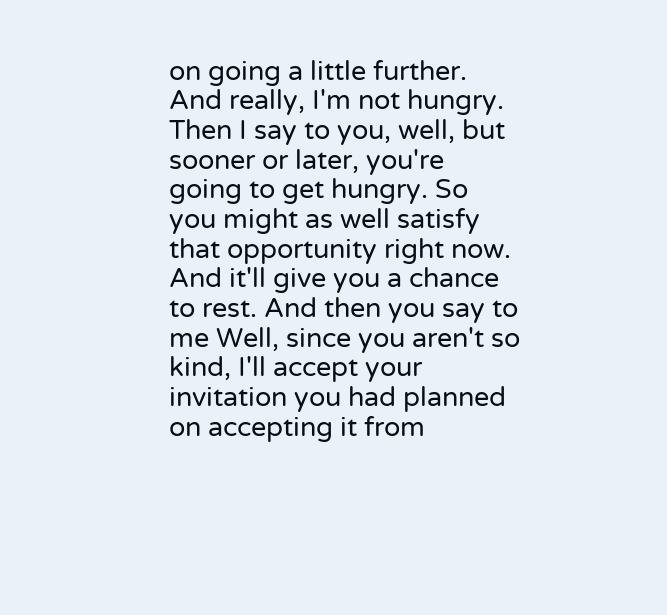on going a little further. And really, I'm not hungry. Then I say to you, well, but sooner or later, you're going to get hungry. So you might as well satisfy that opportunity right now. And it'll give you a chance to rest. And then you say to me Well, since you aren't so kind, I'll accept your invitation you had planned on accepting it from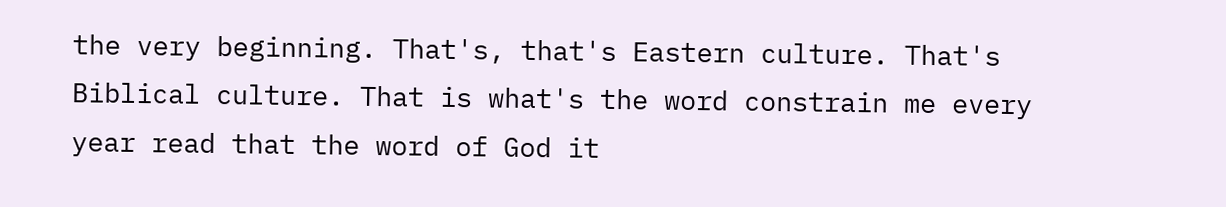the very beginning. That's, that's Eastern culture. That's Biblical culture. That is what's the word constrain me every year read that the word of God it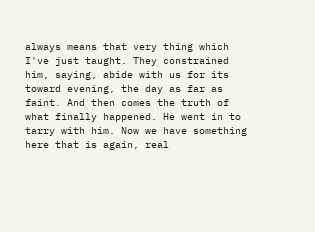always means that very thing which I've just taught. They constrained him, saying, abide with us for its toward evening, the day as far as faint. And then comes the truth of what finally happened. He went in to tarry with him. Now we have something here that is again, real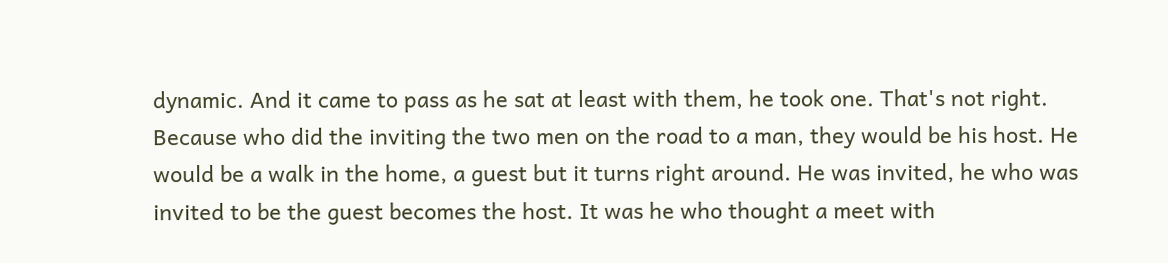dynamic. And it came to pass as he sat at least with them, he took one. That's not right. Because who did the inviting the two men on the road to a man, they would be his host. He would be a walk in the home, a guest but it turns right around. He was invited, he who was invited to be the guest becomes the host. It was he who thought a meet with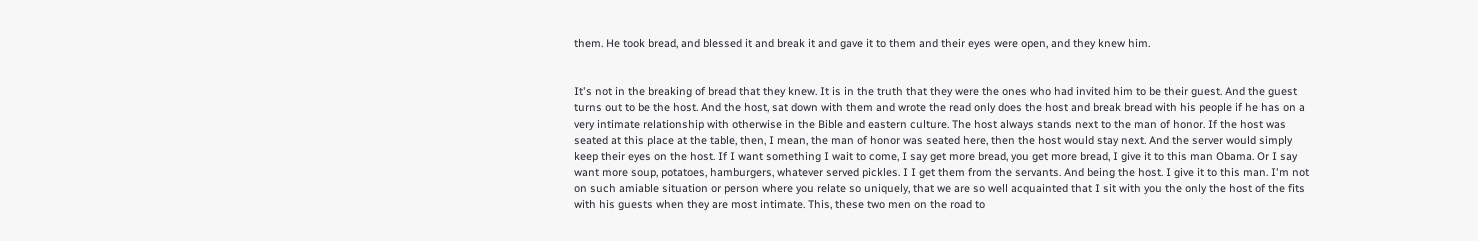them. He took bread, and blessed it and break it and gave it to them and their eyes were open, and they knew him.


It's not in the breaking of bread that they knew. It is in the truth that they were the ones who had invited him to be their guest. And the guest turns out to be the host. And the host, sat down with them and wrote the read only does the host and break bread with his people if he has on a very intimate relationship with otherwise in the Bible and eastern culture. The host always stands next to the man of honor. If the host was seated at this place at the table, then, I mean, the man of honor was seated here, then the host would stay next. And the server would simply keep their eyes on the host. If I want something I wait to come, I say get more bread, you get more bread, I give it to this man Obama. Or I say want more soup, potatoes, hamburgers, whatever served pickles. I I get them from the servants. And being the host. I give it to this man. I'm not on such amiable situation or person where you relate so uniquely, that we are so well acquainted that I sit with you the only the host of the fits with his guests when they are most intimate. This, these two men on the road to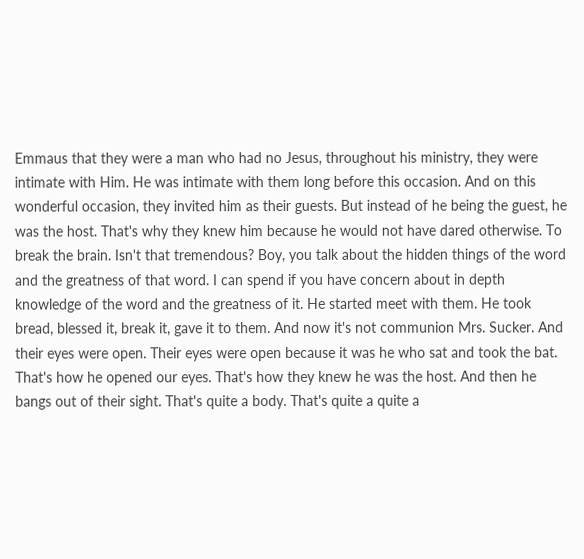Emmaus that they were a man who had no Jesus, throughout his ministry, they were intimate with Him. He was intimate with them long before this occasion. And on this wonderful occasion, they invited him as their guests. But instead of he being the guest, he was the host. That's why they knew him because he would not have dared otherwise. To break the brain. Isn't that tremendous? Boy, you talk about the hidden things of the word and the greatness of that word. I can spend if you have concern about in depth knowledge of the word and the greatness of it. He started meet with them. He took bread, blessed it, break it, gave it to them. And now it's not communion Mrs. Sucker. And their eyes were open. Their eyes were open because it was he who sat and took the bat. That's how he opened our eyes. That's how they knew he was the host. And then he bangs out of their sight. That's quite a body. That's quite a quite a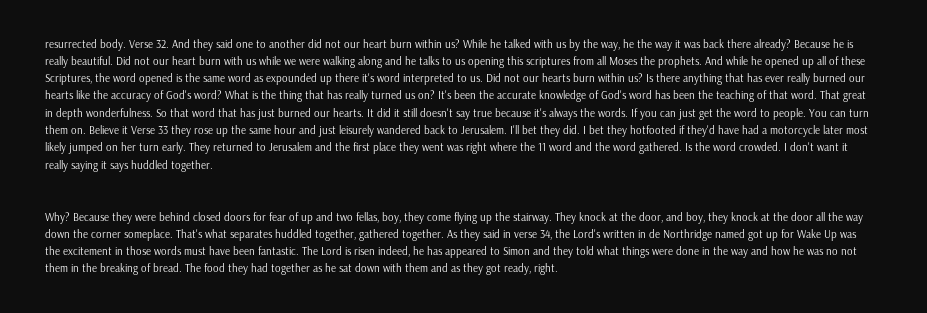resurrected body. Verse 32. And they said one to another did not our heart burn within us? While he talked with us by the way, he the way it was back there already? Because he is really beautiful. Did not our heart burn with us while we were walking along and he talks to us opening this scriptures from all Moses the prophets. And while he opened up all of these Scriptures, the word opened is the same word as expounded up there it's word interpreted to us. Did not our hearts burn within us? Is there anything that has ever really burned our hearts like the accuracy of God's word? What is the thing that has really turned us on? It's been the accurate knowledge of God's word has been the teaching of that word. That great in depth wonderfulness. So that word that has just burned our hearts. It did it still doesn't say true because it's always the words. If you can just get the word to people. You can turn them on. Believe it Verse 33 they rose up the same hour and just leisurely wandered back to Jerusalem. I'll bet they did. I bet they hotfooted if they'd have had a motorcycle later most likely jumped on her turn early. They returned to Jerusalem and the first place they went was right where the 11 word and the word gathered. Is the word crowded. I don't want it really saying it says huddled together.


Why? Because they were behind closed doors for fear of up and two fellas, boy, they come flying up the stairway. They knock at the door, and boy, they knock at the door all the way down the corner someplace. That's what separates huddled together, gathered together. As they said in verse 34, the Lord's written in de Northridge named got up for Wake Up was the excitement in those words must have been fantastic. The Lord is risen indeed, he has appeared to Simon and they told what things were done in the way and how he was no not them in the breaking of bread. The food they had together as he sat down with them and as they got ready, right.